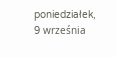poniedziałek, 9 września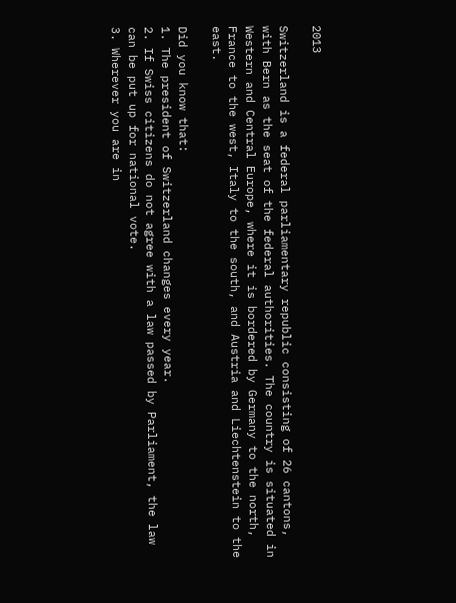2013

Switzerland is a federal parliamentary republic consisting of 26 cantons, with Bern as the seat of the federal authorities. The country is situated in Western and Central Europe, where it is bordered by Germany to the north, France to the west, Italy to the south, and Austria and Liechtenstein to the east.

Did you know that:
1. The president of Switzerland changes every year.
2. If Swiss citizens do not agree with a law passed by Parliament, the law can be put up for national vote.
3. Wherever you are in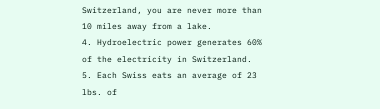Switzerland, you are never more than 10 miles away from a lake.
4. Hydroelectric power generates 60% of the electricity in Switzerland.
5. Each Swiss eats an average of 23 lbs. of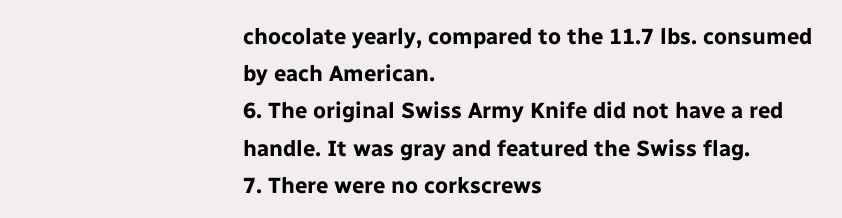chocolate yearly, compared to the 11.7 lbs. consumed by each American.
6. The original Swiss Army Knife did not have a red handle. It was gray and featured the Swiss flag.
7. There were no corkscrews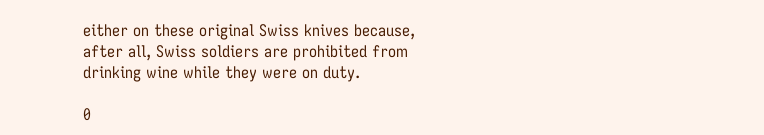either on these original Swiss knives because, after all, Swiss soldiers are prohibited from drinking wine while they were on duty.

0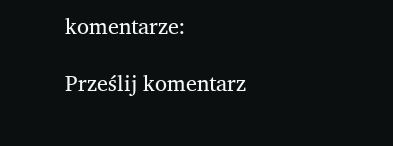komentarze:

Prześlij komentarz